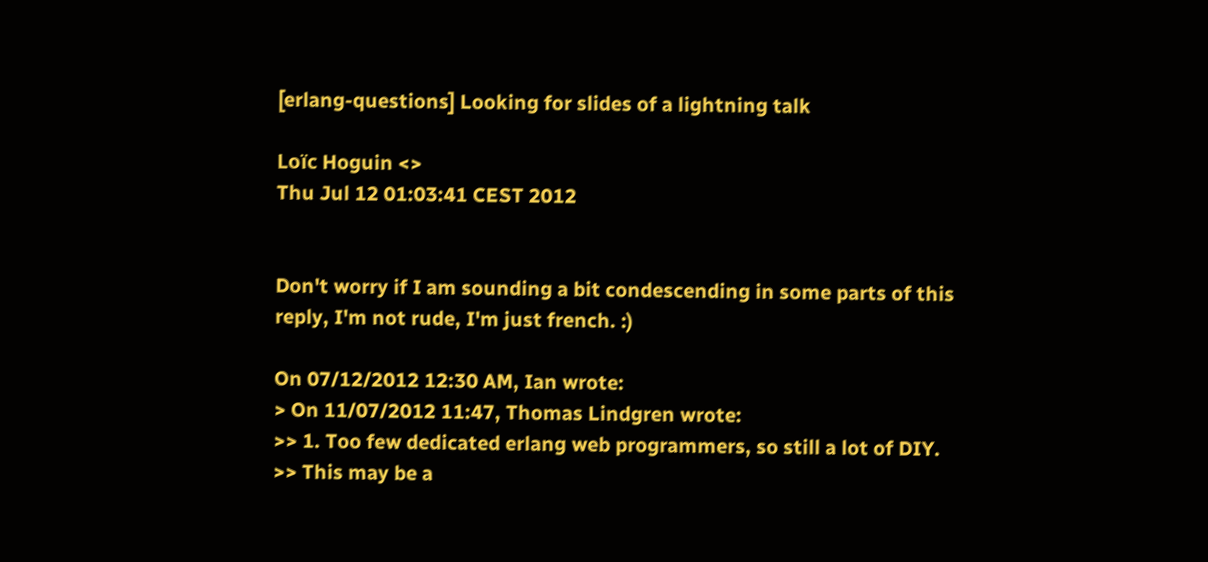[erlang-questions] Looking for slides of a lightning talk

Loïc Hoguin <>
Thu Jul 12 01:03:41 CEST 2012


Don't worry if I am sounding a bit condescending in some parts of this
reply, I'm not rude, I'm just french. :)

On 07/12/2012 12:30 AM, Ian wrote:
> On 11/07/2012 11:47, Thomas Lindgren wrote:
>> 1. Too few dedicated erlang web programmers, so still a lot of DIY.
>> This may be a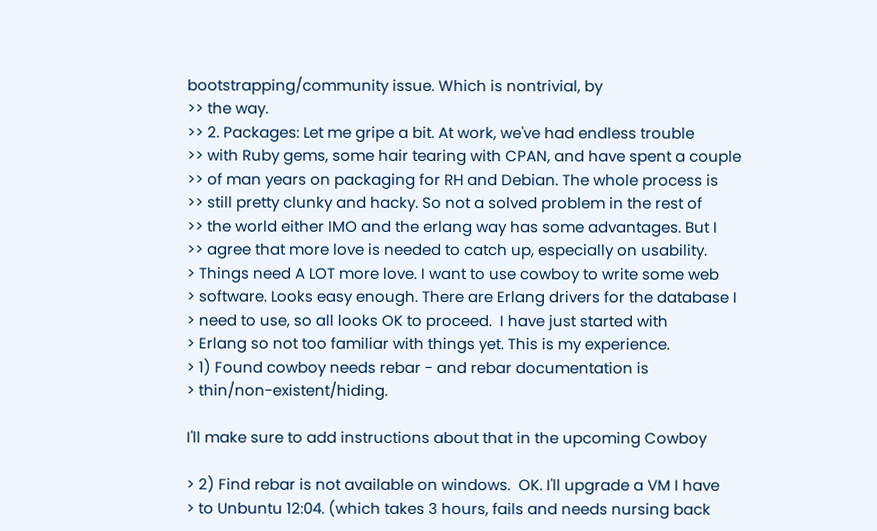bootstrapping/community issue. Which is nontrivial, by
>> the way.
>> 2. Packages: Let me gripe a bit. At work, we've had endless trouble
>> with Ruby gems, some hair tearing with CPAN, and have spent a couple
>> of man years on packaging for RH and Debian. The whole process is
>> still pretty clunky and hacky. So not a solved problem in the rest of
>> the world either IMO and the erlang way has some advantages. But I
>> agree that more love is needed to catch up, especially on usability.
> Things need A LOT more love. I want to use cowboy to write some web
> software. Looks easy enough. There are Erlang drivers for the database I
> need to use, so all looks OK to proceed.  I have just started with
> Erlang so not too familiar with things yet. This is my experience.
> 1) Found cowboy needs rebar - and rebar documentation is
> thin/non-existent/hiding.

I'll make sure to add instructions about that in the upcoming Cowboy

> 2) Find rebar is not available on windows.  OK. I'll upgrade a VM I have
> to Unbuntu 12:04. (which takes 3 hours, fails and needs nursing back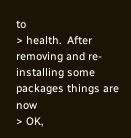to
> health.  After removing and re-installing some packages things are now
> OK,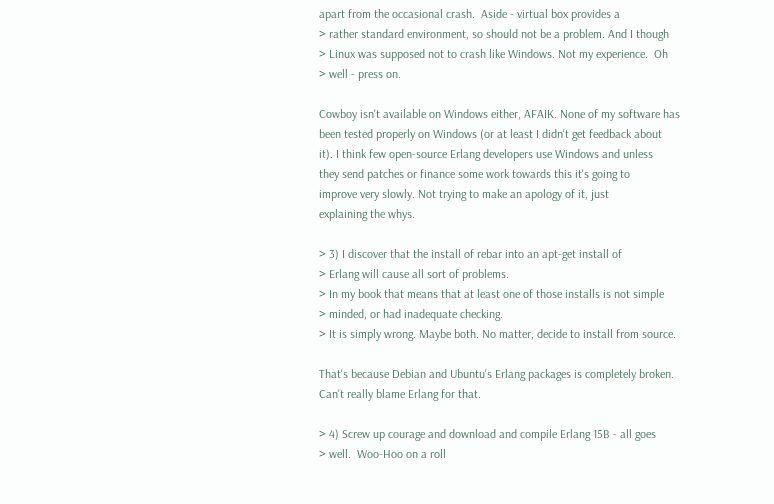apart from the occasional crash.  Aside - virtual box provides a
> rather standard environment, so should not be a problem. And I though
> Linux was supposed not to crash like Windows. Not my experience.  Oh
> well - press on.

Cowboy isn't available on Windows either, AFAIK. None of my software has
been tested properly on Windows (or at least I didn't get feedback about
it). I think few open-source Erlang developers use Windows and unless
they send patches or finance some work towards this it's going to
improve very slowly. Not trying to make an apology of it, just
explaining the whys.

> 3) I discover that the install of rebar into an apt-get install of
> Erlang will cause all sort of problems.
> In my book that means that at least one of those installs is not simple
> minded, or had inadequate checking.
> It is simply wrong. Maybe both. No matter, decide to install from source.

That's because Debian and Ubuntu's Erlang packages is completely broken.
Can't really blame Erlang for that.

> 4) Screw up courage and download and compile Erlang 15B - all goes
> well.  Woo-Hoo on a roll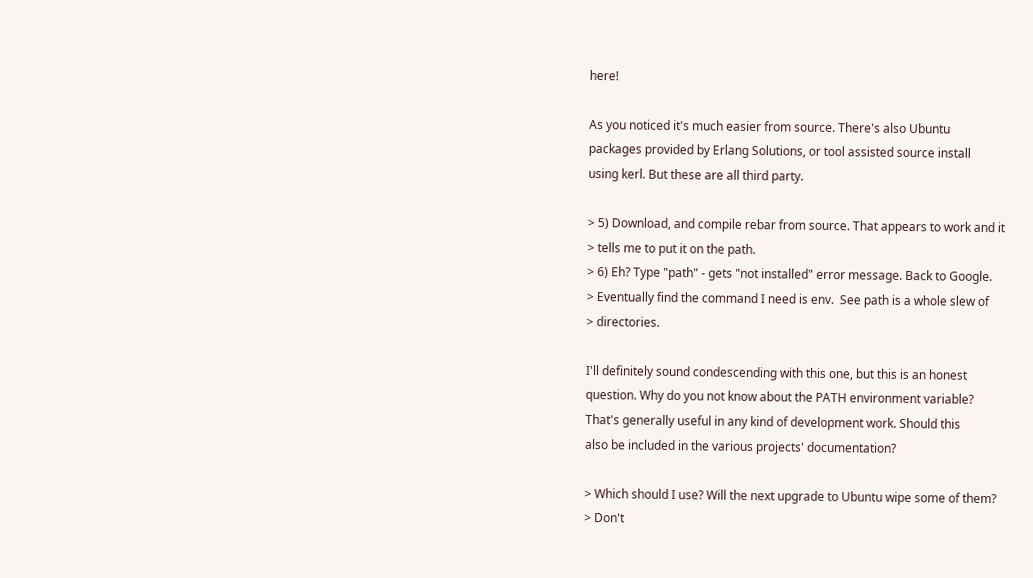here!

As you noticed it's much easier from source. There's also Ubuntu
packages provided by Erlang Solutions, or tool assisted source install
using kerl. But these are all third party.

> 5) Download, and compile rebar from source. That appears to work and it
> tells me to put it on the path.
> 6) Eh? Type "path" - gets "not installed" error message. Back to Google.
> Eventually find the command I need is env.  See path is a whole slew of
> directories.

I'll definitely sound condescending with this one, but this is an honest
question. Why do you not know about the PATH environment variable?
That's generally useful in any kind of development work. Should this
also be included in the various projects' documentation?

> Which should I use? Will the next upgrade to Ubuntu wipe some of them?
> Don't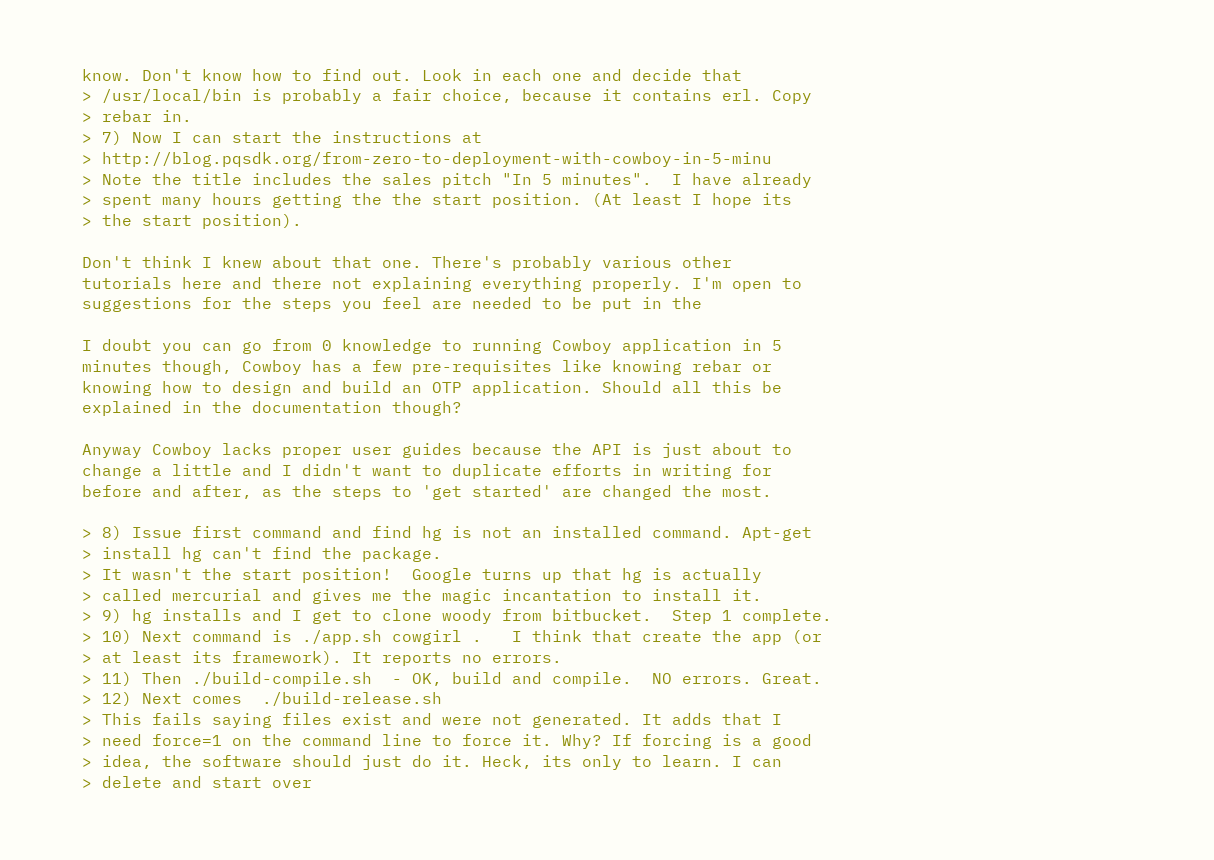know. Don't know how to find out. Look in each one and decide that
> /usr/local/bin is probably a fair choice, because it contains erl. Copy
> rebar in.
> 7) Now I can start the instructions at
> http://blog.pqsdk.org/from-zero-to-deployment-with-cowboy-in-5-minu
> Note the title includes the sales pitch "In 5 minutes".  I have already
> spent many hours getting the the start position. (At least I hope its
> the start position).

Don't think I knew about that one. There's probably various other
tutorials here and there not explaining everything properly. I'm open to
suggestions for the steps you feel are needed to be put in the

I doubt you can go from 0 knowledge to running Cowboy application in 5
minutes though, Cowboy has a few pre-requisites like knowing rebar or
knowing how to design and build an OTP application. Should all this be
explained in the documentation though?

Anyway Cowboy lacks proper user guides because the API is just about to
change a little and I didn't want to duplicate efforts in writing for
before and after, as the steps to 'get started' are changed the most.

> 8) Issue first command and find hg is not an installed command. Apt-get
> install hg can't find the package.
> It wasn't the start position!  Google turns up that hg is actually
> called mercurial and gives me the magic incantation to install it.
> 9) hg installs and I get to clone woody from bitbucket.  Step 1 complete.
> 10) Next command is ./app.sh cowgirl .   I think that create the app (or
> at least its framework). It reports no errors.
> 11) Then ./build-compile.sh  - OK, build and compile.  NO errors. Great.
> 12) Next comes  ./build-release.sh
> This fails saying files exist and were not generated. It adds that I
> need force=1 on the command line to force it. Why? If forcing is a good
> idea, the software should just do it. Heck, its only to learn. I can
> delete and start over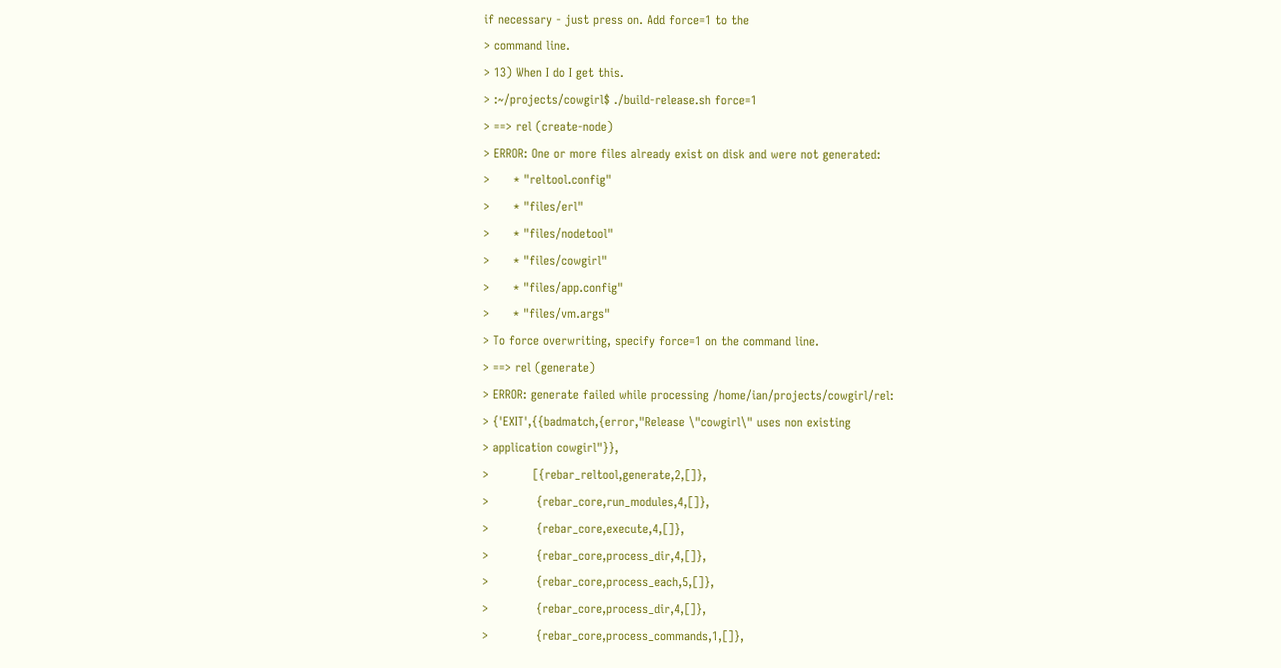if necessary - just press on. Add force=1 to the
> command line.
> 13) When I do I get this.
> :~/projects/cowgirl$ ./build-release.sh force=1
> ==> rel (create-node)
> ERROR: One or more files already exist on disk and were not generated:
>      * "reltool.config"
>      * "files/erl"
>      * "files/nodetool"
>      * "files/cowgirl"
>      * "files/app.config"
>      * "files/vm.args"
> To force overwriting, specify force=1 on the command line.
> ==> rel (generate)
> ERROR: generate failed while processing /home/ian/projects/cowgirl/rel:
> {'EXIT',{{badmatch,{error,"Release \"cowgirl\" uses non existing
> application cowgirl"}},
>           [{rebar_reltool,generate,2,[]},
>            {rebar_core,run_modules,4,[]},
>            {rebar_core,execute,4,[]},
>            {rebar_core,process_dir,4,[]},
>            {rebar_core,process_each,5,[]},
>            {rebar_core,process_dir,4,[]},
>            {rebar_core,process_commands,1,[]},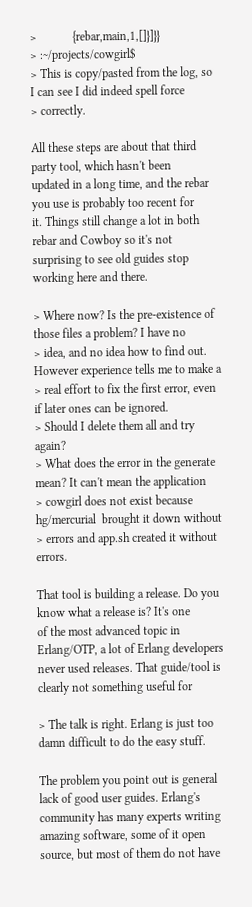>            {rebar,main,1,[]}]}}
> :~/projects/cowgirl$
> This is copy/pasted from the log, so I can see I did indeed spell force
> correctly.

All these steps are about that third party tool, which hasn't been
updated in a long time, and the rebar you use is probably too recent for
it. Things still change a lot in both rebar and Cowboy so it's not
surprising to see old guides stop working here and there.

> Where now? Is the pre-existence of those files a problem? I have no
> idea, and no idea how to find out. However experience tells me to make a
> real effort to fix the first error, even if later ones can be ignored.
> Should I delete them all and try again?
> What does the error in the generate mean? It can't mean the application
> cowgirl does not exist because hg/mercurial  brought it down without
> errors and app.sh created it without errors.

That tool is building a release. Do you know what a release is? It's one
of the most advanced topic in Erlang/OTP, a lot of Erlang developers
never used releases. That guide/tool is clearly not something useful for

> The talk is right. Erlang is just too damn difficult to do the easy stuff.

The problem you point out is general lack of good user guides. Erlang's
community has many experts writing amazing software, some of it open
source, but most of them do not have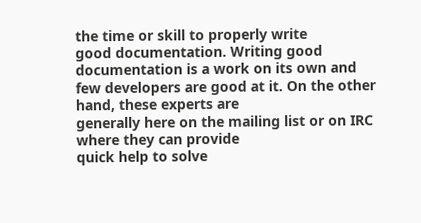the time or skill to properly write
good documentation. Writing good documentation is a work on its own and
few developers are good at it. On the other hand, these experts are
generally here on the mailing list or on IRC where they can provide
quick help to solve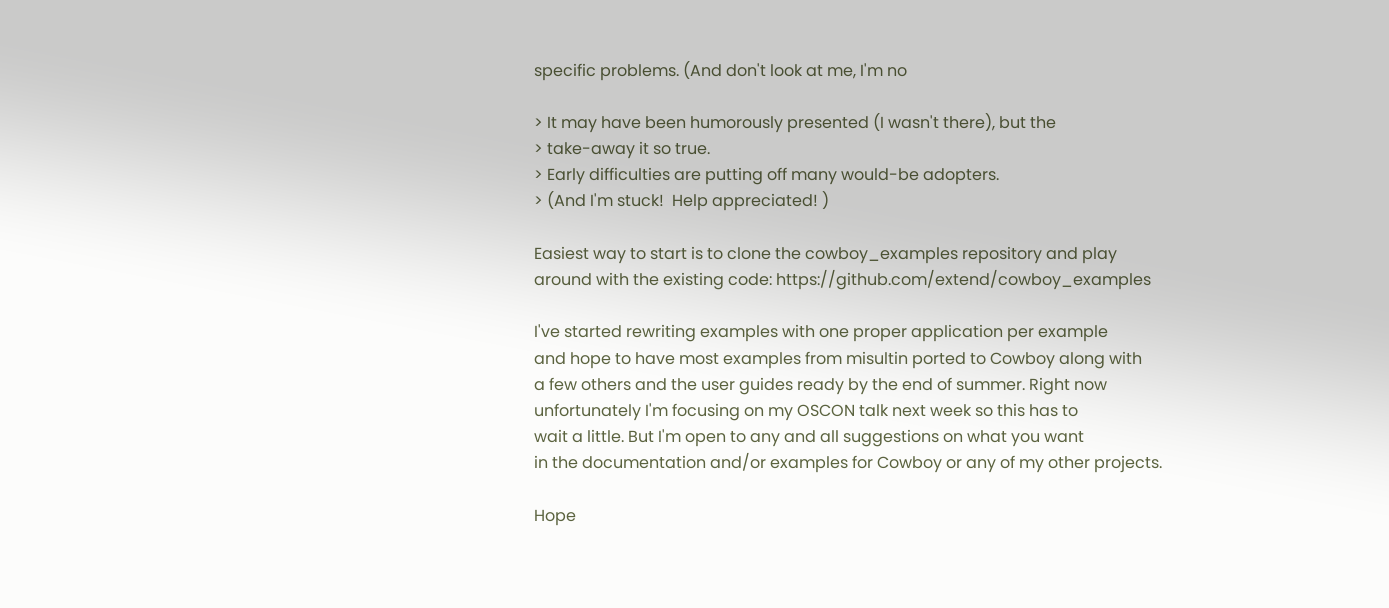specific problems. (And don't look at me, I'm no

> It may have been humorously presented (I wasn't there), but the
> take-away it so true.
> Early difficulties are putting off many would-be adopters.
> (And I'm stuck!  Help appreciated! )

Easiest way to start is to clone the cowboy_examples repository and play
around with the existing code: https://github.com/extend/cowboy_examples

I've started rewriting examples with one proper application per example
and hope to have most examples from misultin ported to Cowboy along with
a few others and the user guides ready by the end of summer. Right now
unfortunately I'm focusing on my OSCON talk next week so this has to
wait a little. But I'm open to any and all suggestions on what you want
in the documentation and/or examples for Cowboy or any of my other projects.

Hope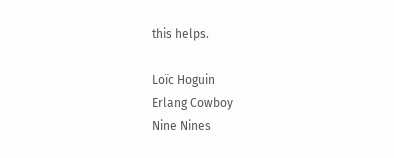this helps.

Loïc Hoguin
Erlang Cowboy
Nine Nines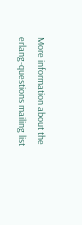More information about the erlang-questions mailing list